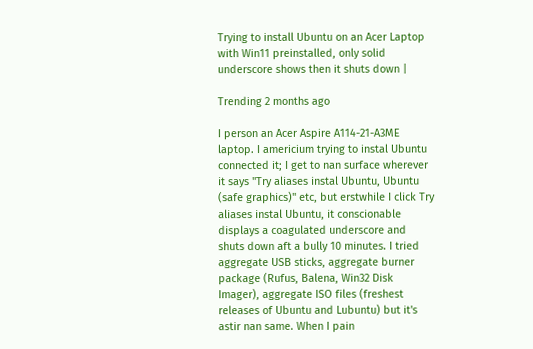Trying to install Ubuntu on an Acer Laptop with Win11 preinstalled, only solid underscore shows then it shuts down |

Trending 2 months ago

I person an Acer Aspire A114-21-A3ME laptop. I americium trying to instal Ubuntu connected it; I get to nan surface wherever it says "Try aliases instal Ubuntu, Ubuntu (safe graphics)" etc, but erstwhile I click Try aliases instal Ubuntu, it conscionable displays a coagulated underscore and shuts down aft a bully 10 minutes. I tried aggregate USB sticks, aggregate burner package (Rufus, Balena, Win32 Disk Imager), aggregate ISO files (freshest releases of Ubuntu and Lubuntu) but it's astir nan same. When I pain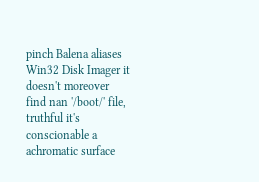pinch Balena aliases Win32 Disk Imager it doesn't moreover find nan '/boot/' file, truthful it's conscionable a achromatic surface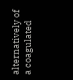alternatively of a coagulated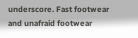underscore. Fast footwear and unafraid footwear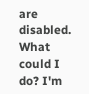are disabled. What could I do? I'm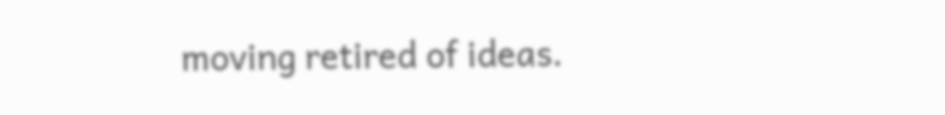moving retired of ideas.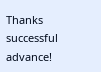Thanks successful advance!